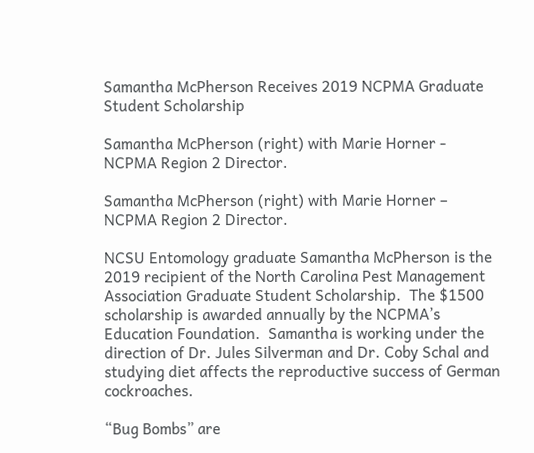Samantha McPherson Receives 2019 NCPMA Graduate Student Scholarship

Samantha McPherson (right) with Marie Horner - NCPMA Region 2 Director.

Samantha McPherson (right) with Marie Horner – NCPMA Region 2 Director.

NCSU Entomology graduate Samantha McPherson is the 2019 recipient of the North Carolina Pest Management Association Graduate Student Scholarship.  The $1500 scholarship is awarded annually by the NCPMA’s Education Foundation.  Samantha is working under the direction of Dr. Jules Silverman and Dr. Coby Schal and studying diet affects the reproductive success of German cockroaches.

“Bug Bombs” are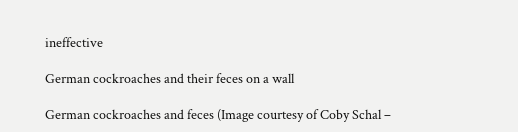ineffective

German cockroaches and their feces on a wall

German cockroaches and feces (Image courtesy of Coby Schal –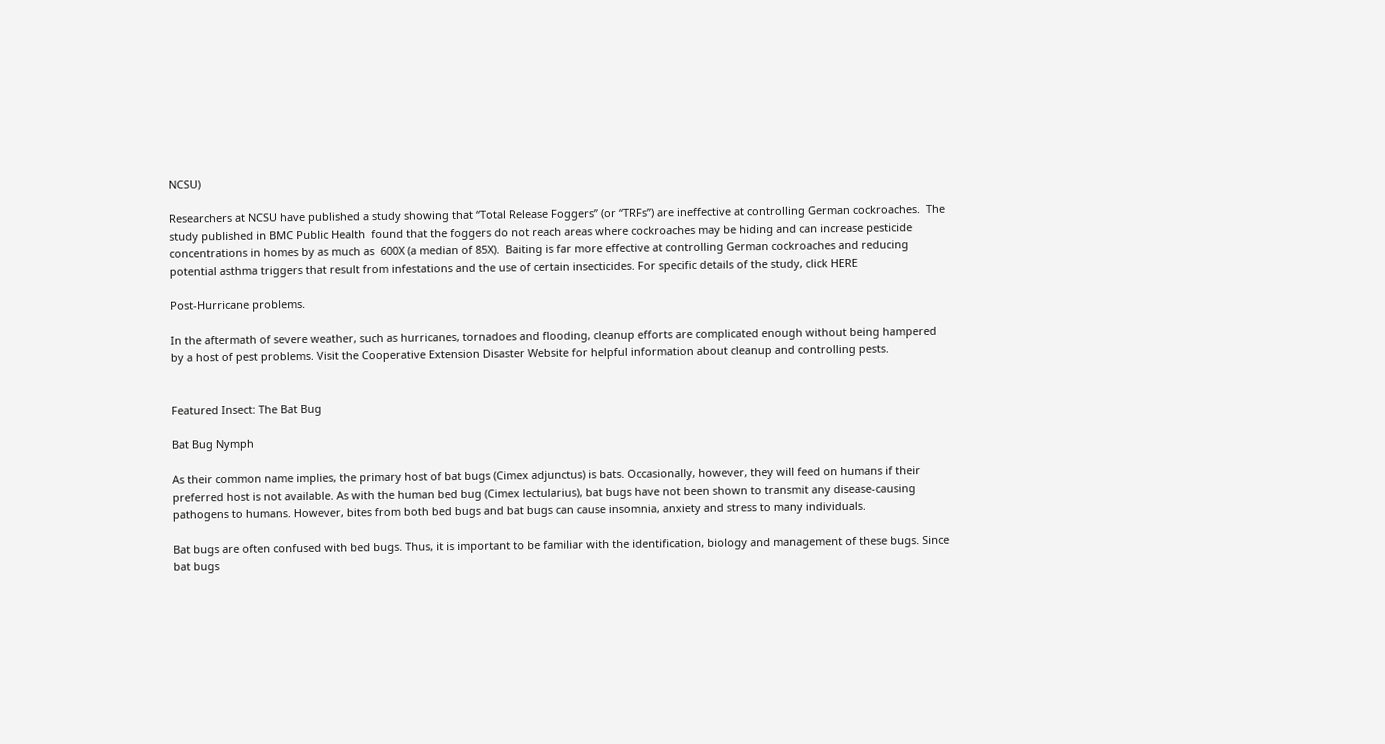NCSU)

Researchers at NCSU have published a study showing that “Total Release Foggers” (or “TRFs”) are ineffective at controlling German cockroaches.  The study published in BMC Public Health  found that the foggers do not reach areas where cockroaches may be hiding and can increase pesticide concentrations in homes by as much as  600X (a median of 85X).  Baiting is far more effective at controlling German cockroaches and reducing potential asthma triggers that result from infestations and the use of certain insecticides. For specific details of the study, click HERE

Post-Hurricane problems.

In the aftermath of severe weather, such as hurricanes, tornadoes and flooding, cleanup efforts are complicated enough without being hampered by a host of pest problems. Visit the Cooperative Extension Disaster Website for helpful information about cleanup and controlling pests.


Featured Insect: The Bat Bug

Bat Bug Nymph

As their common name implies, the primary host of bat bugs (Cimex adjunctus) is bats. Occasionally, however, they will feed on humans if their preferred host is not available. As with the human bed bug (Cimex lectularius), bat bugs have not been shown to transmit any disease-causing pathogens to humans. However, bites from both bed bugs and bat bugs can cause insomnia, anxiety and stress to many individuals.

Bat bugs are often confused with bed bugs. Thus, it is important to be familiar with the identification, biology and management of these bugs. Since bat bugs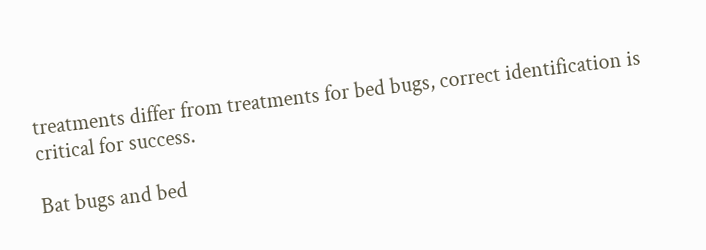treatments differ from treatments for bed bugs, correct identification is critical for success.

Bat bugs and bed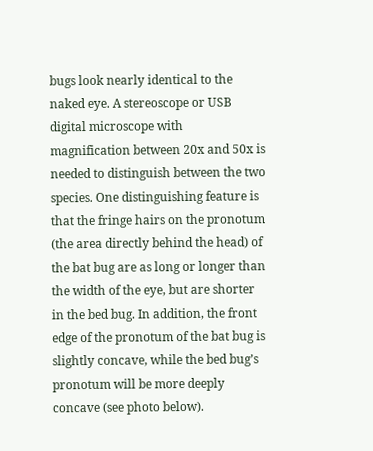bugs look nearly identical to the naked eye. A stereoscope or USB digital microscope with magnification between 20x and 50x is needed to distinguish between the two species. One distinguishing feature is that the fringe hairs on the pronotum (the area directly behind the head) of the bat bug are as long or longer than the width of the eye, but are shorter in the bed bug. In addition, the front edge of the pronotum of the bat bug is slightly concave, while the bed bug’s pronotum will be more deeply concave (see photo below).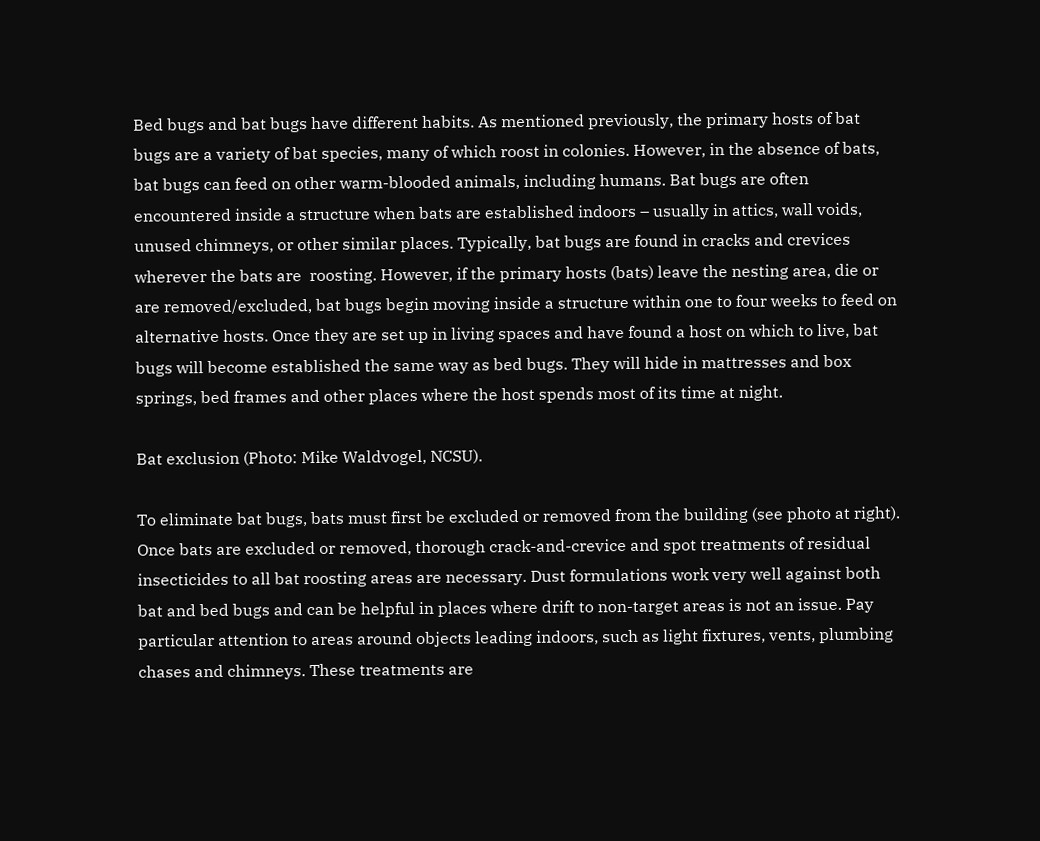Bed bugs and bat bugs have different habits. As mentioned previously, the primary hosts of bat bugs are a variety of bat species, many of which roost in colonies. However, in the absence of bats, bat bugs can feed on other warm-blooded animals, including humans. Bat bugs are often encountered inside a structure when bats are established indoors – usually in attics, wall voids, unused chimneys, or other similar places. Typically, bat bugs are found in cracks and crevices wherever the bats are  roosting. However, if the primary hosts (bats) leave the nesting area, die or are removed/excluded, bat bugs begin moving inside a structure within one to four weeks to feed on alternative hosts. Once they are set up in living spaces and have found a host on which to live, bat bugs will become established the same way as bed bugs. They will hide in mattresses and box springs, bed frames and other places where the host spends most of its time at night.

Bat exclusion (Photo: Mike Waldvogel, NCSU).

To eliminate bat bugs, bats must first be excluded or removed from the building (see photo at right). Once bats are excluded or removed, thorough crack-and-crevice and spot treatments of residual insecticides to all bat roosting areas are necessary. Dust formulations work very well against both bat and bed bugs and can be helpful in places where drift to non-target areas is not an issue. Pay particular attention to areas around objects leading indoors, such as light fixtures, vents, plumbing chases and chimneys. These treatments are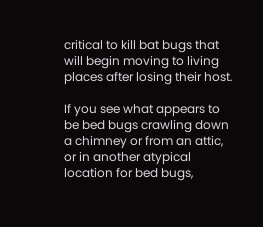critical to kill bat bugs that will begin moving to living places after losing their host.

If you see what appears to be bed bugs crawling down a chimney or from an attic, or in another atypical location for bed bugs,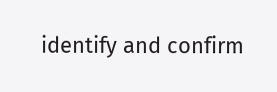identify and confirm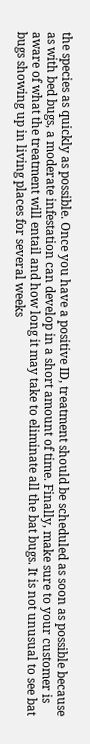the species as quickly as possible. Once you have a positive ID, treatment should be scheduled as soon as possible because as with bed bugs, a moderate infestation can develop in a short amount of time. Finally, make sure to your customer is aware of what the treatment will entail and how long it may take to eliminate all the bat bugs. It is not unusual to see bat bugs showing up in living places for several weeks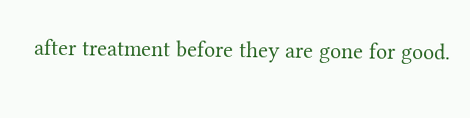after treatment before they are gone for good.